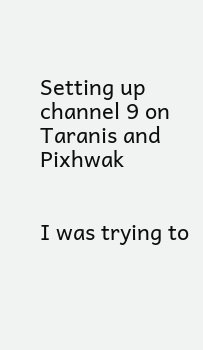Setting up channel 9 on Taranis and Pixhwak


I was trying to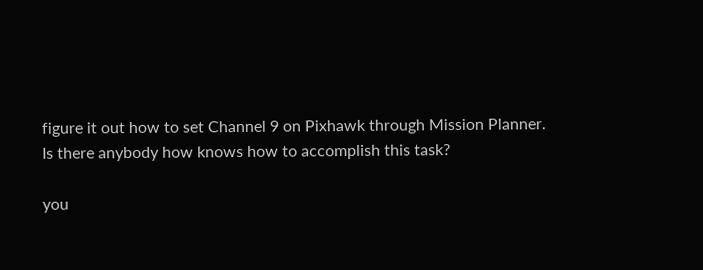figure it out how to set Channel 9 on Pixhawk through Mission Planner.
Is there anybody how knows how to accomplish this task?

you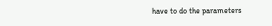have to do the parameters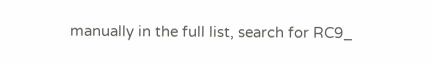manually in the full list, search for RC9_